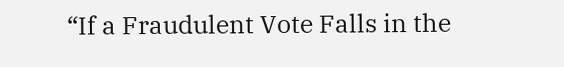“If a Fraudulent Vote Falls in the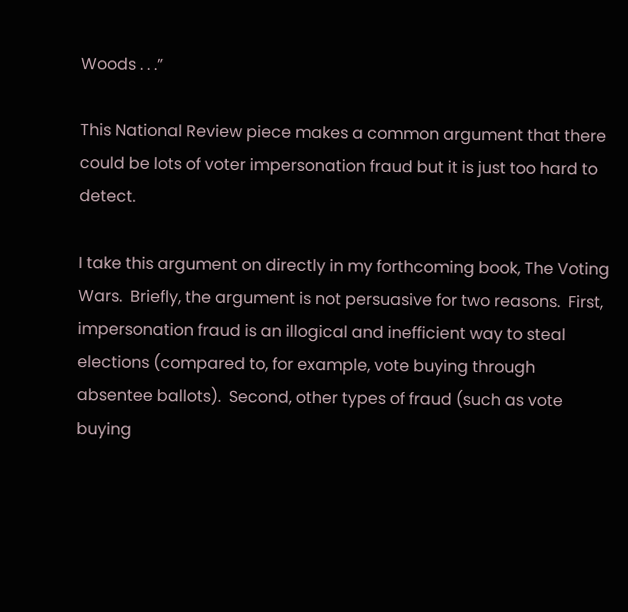Woods . . .”

This National Review piece makes a common argument that there could be lots of voter impersonation fraud but it is just too hard to detect.

I take this argument on directly in my forthcoming book, The Voting Wars.  Briefly, the argument is not persuasive for two reasons.  First, impersonation fraud is an illogical and inefficient way to steal elections (compared to, for example, vote buying through absentee ballots).  Second, other types of fraud (such as vote buying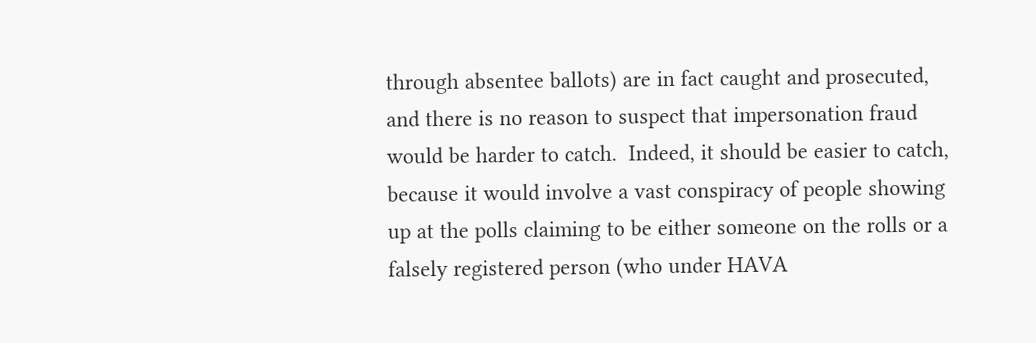through absentee ballots) are in fact caught and prosecuted, and there is no reason to suspect that impersonation fraud would be harder to catch.  Indeed, it should be easier to catch, because it would involve a vast conspiracy of people showing up at the polls claiming to be either someone on the rolls or a falsely registered person (who under HAVA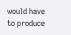would have to produce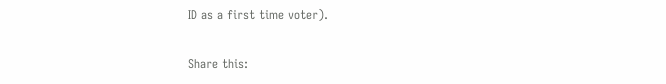ID as a first time voter).

Share this: